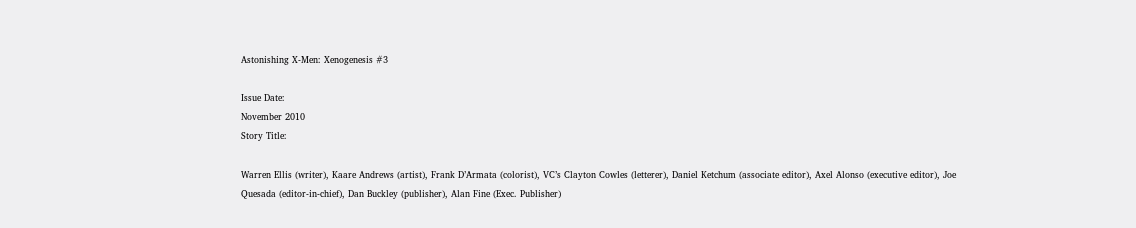Astonishing X-Men: Xenogenesis #3

Issue Date:
November 2010
Story Title:

Warren Ellis (writer), Kaare Andrews (artist), Frank D’Armata (colorist), VC’s Clayton Cowles (letterer), Daniel Ketchum (associate editor), Axel Alonso (executive editor), Joe Quesada (editor-in-chief), Dan Buckley (publisher), Alan Fine (Exec. Publisher)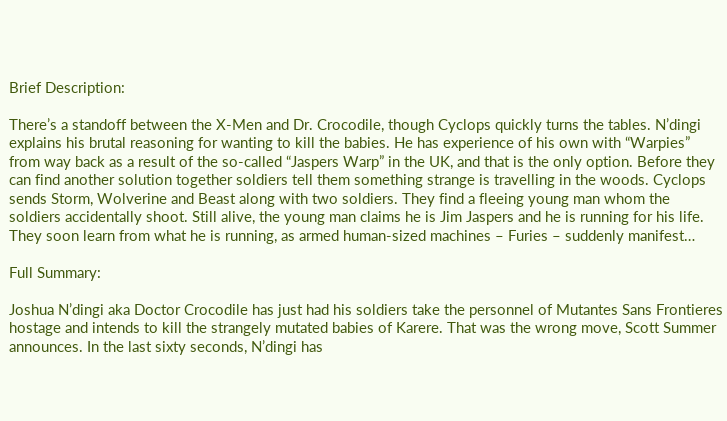Brief Description:

There’s a standoff between the X-Men and Dr. Crocodile, though Cyclops quickly turns the tables. N’dingi explains his brutal reasoning for wanting to kill the babies. He has experience of his own with “Warpies” from way back as a result of the so-called “Jaspers Warp” in the UK, and that is the only option. Before they can find another solution together soldiers tell them something strange is travelling in the woods. Cyclops sends Storm, Wolverine and Beast along with two soldiers. They find a fleeing young man whom the soldiers accidentally shoot. Still alive, the young man claims he is Jim Jaspers and he is running for his life. They soon learn from what he is running, as armed human-sized machines – Furies – suddenly manifest…

Full Summary:

Joshua N’dingi aka Doctor Crocodile has just had his soldiers take the personnel of Mutantes Sans Frontieres hostage and intends to kill the strangely mutated babies of Karere. That was the wrong move, Scott Summer announces. In the last sixty seconds, N’dingi has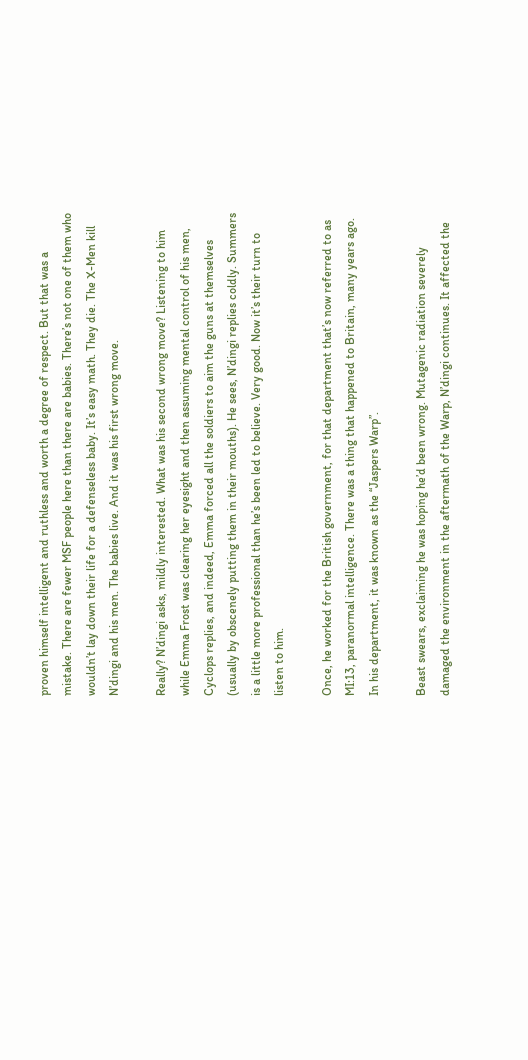proven himself intelligent and ruthless and worth a degree of respect. But that was a mistake. There are fewer MSF people here than there are babies. There’s not one of them who wouldn’t lay down their life for a defenseless baby. It’s easy math. They die. The X-Men kill N’dingi and his men. The babies live. And it was his first wrong move.

Really? N’dingi asks, mildly interested. What was his second wrong move? Listening to him while Emma Frost was clearing her eyesight and then assuming mental control of his men, Cyclops replies, and indeed, Emma forced all the soldiers to aim the guns at themselves (usually by obscenely putting them in their mouths). He sees, N’dingi replies coldly. Summers is a little more professional than he’s been led to believe. Very good. Now it’s their turn to listen to him.

Once, he worked for the British government, for that department that’s now referred to as MI:13, paranormal intelligence. There was a thing that happened to Britain, many years ago. In his department, it was known as the “Jaspers Warp”.

Beast swears, exclaiming he was hoping he’d been wrong. Mutagenic radiation severely damaged the environment in the aftermath of the Warp, N’dingi continues. It affected the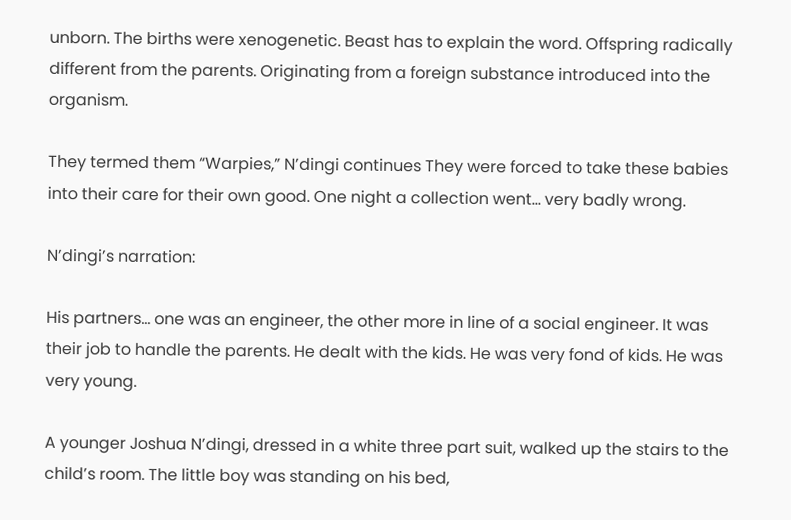unborn. The births were xenogenetic. Beast has to explain the word. Offspring radically different from the parents. Originating from a foreign substance introduced into the organism.

They termed them “Warpies,” N’dingi continues They were forced to take these babies into their care for their own good. One night a collection went… very badly wrong.

N’dingi’s narration:

His partners… one was an engineer, the other more in line of a social engineer. It was their job to handle the parents. He dealt with the kids. He was very fond of kids. He was very young.

A younger Joshua N’dingi, dressed in a white three part suit, walked up the stairs to the child’s room. The little boy was standing on his bed,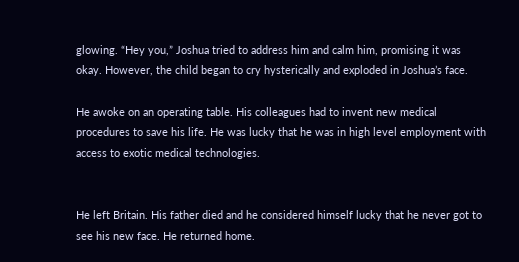glowing. “Hey you,” Joshua tried to address him and calm him, promising it was okay. However, the child began to cry hysterically and exploded in Joshua’s face.

He awoke on an operating table. His colleagues had to invent new medical procedures to save his life. He was lucky that he was in high level employment with access to exotic medical technologies.


He left Britain. His father died and he considered himself lucky that he never got to see his new face. He returned home.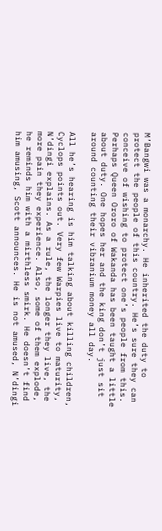M’Bangwi was a monarchy. He inherited the duty to protect the people of this country. He’s sure they can conceive of wishing to protect one’s people from this. Perhaps Queen Ororo of Wakanda has been taught a little about duty. One hopes her and the king don’t just sit around counting their vibranium money all day.

All he’s hearing is him talking about killing children, Cyclops points out. Very few Warpies live to maturity, N’dingi explains. As a rule, the longer they live, the more pain they experience. Also, some of them explode, he reminds him with a mirthless smirk. He doesn’t find him amusing, Scott announces. He is not amused, N’dingi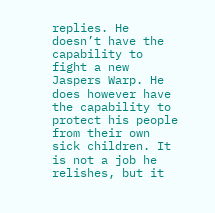replies. He doesn’t have the capability to fight a new Jaspers Warp. He does however have the capability to protect his people from their own sick children. It is not a job he relishes, but it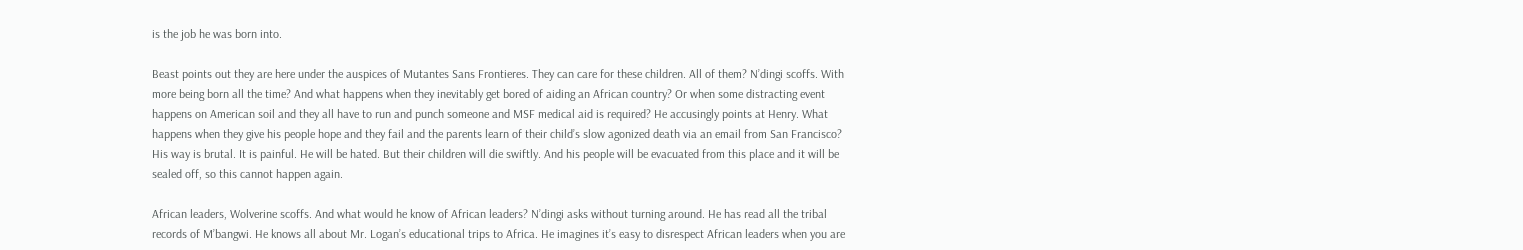is the job he was born into.

Beast points out they are here under the auspices of Mutantes Sans Frontieres. They can care for these children. All of them? N’dingi scoffs. With more being born all the time? And what happens when they inevitably get bored of aiding an African country? Or when some distracting event happens on American soil and they all have to run and punch someone and MSF medical aid is required? He accusingly points at Henry. What happens when they give his people hope and they fail and the parents learn of their child’s slow agonized death via an email from San Francisco? His way is brutal. It is painful. He will be hated. But their children will die swiftly. And his people will be evacuated from this place and it will be sealed off, so this cannot happen again.

African leaders, Wolverine scoffs. And what would he know of African leaders? N’dingi asks without turning around. He has read all the tribal records of M’bangwi. He knows all about Mr. Logan’s educational trips to Africa. He imagines it’s easy to disrespect African leaders when you are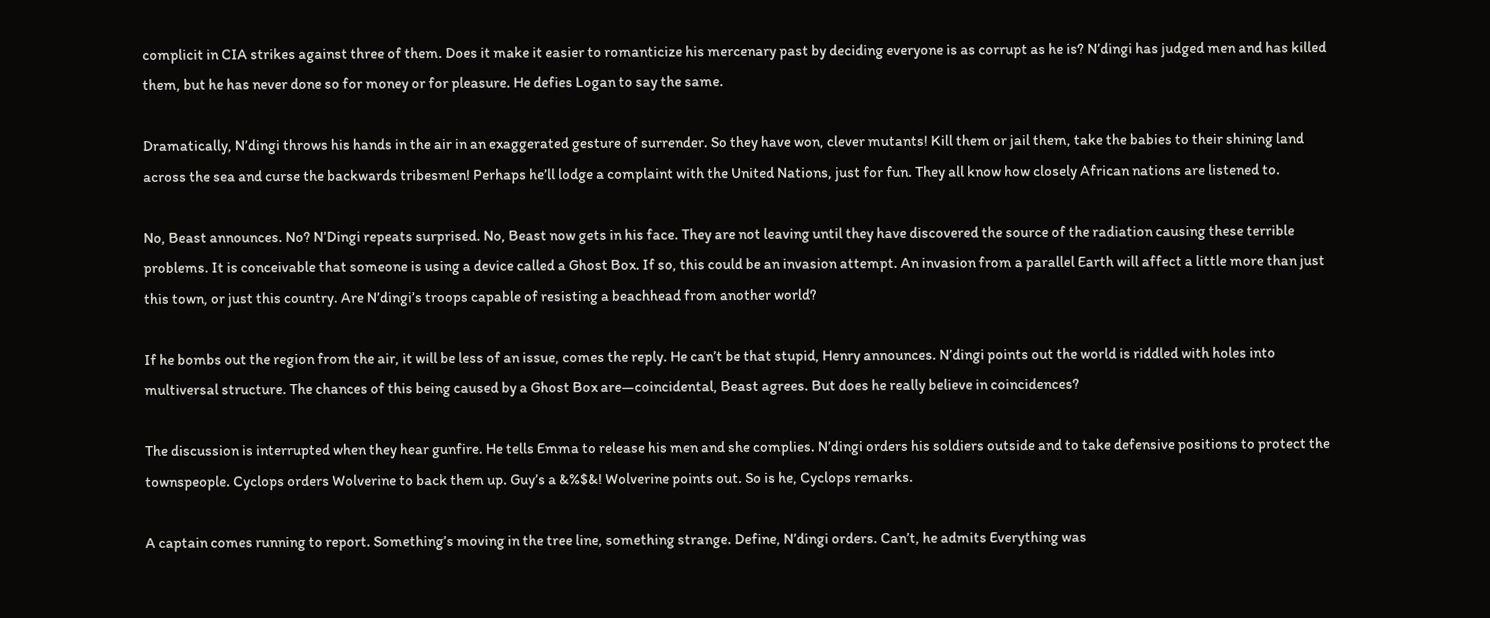complicit in CIA strikes against three of them. Does it make it easier to romanticize his mercenary past by deciding everyone is as corrupt as he is? N’dingi has judged men and has killed them, but he has never done so for money or for pleasure. He defies Logan to say the same.

Dramatically, N’dingi throws his hands in the air in an exaggerated gesture of surrender. So they have won, clever mutants! Kill them or jail them, take the babies to their shining land across the sea and curse the backwards tribesmen! Perhaps he’ll lodge a complaint with the United Nations, just for fun. They all know how closely African nations are listened to.

No, Beast announces. No? N’Dingi repeats surprised. No, Beast now gets in his face. They are not leaving until they have discovered the source of the radiation causing these terrible problems. It is conceivable that someone is using a device called a Ghost Box. If so, this could be an invasion attempt. An invasion from a parallel Earth will affect a little more than just this town, or just this country. Are N’dingi’s troops capable of resisting a beachhead from another world?

If he bombs out the region from the air, it will be less of an issue, comes the reply. He can’t be that stupid, Henry announces. N’dingi points out the world is riddled with holes into multiversal structure. The chances of this being caused by a Ghost Box are—coincidental, Beast agrees. But does he really believe in coincidences?

The discussion is interrupted when they hear gunfire. He tells Emma to release his men and she complies. N’dingi orders his soldiers outside and to take defensive positions to protect the townspeople. Cyclops orders Wolverine to back them up. Guy’s a &%$&! Wolverine points out. So is he, Cyclops remarks.

A captain comes running to report. Something’s moving in the tree line, something strange. Define, N’dingi orders. Can’t, he admits Everything was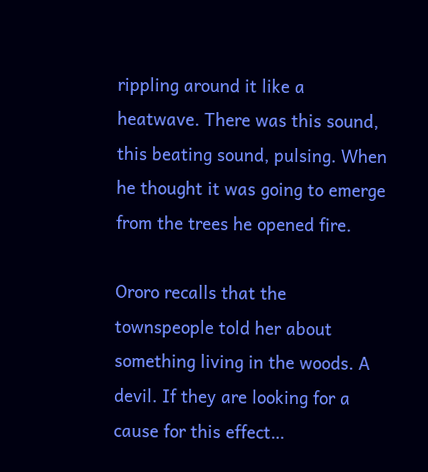rippling around it like a heatwave. There was this sound, this beating sound, pulsing. When he thought it was going to emerge from the trees he opened fire.

Ororo recalls that the townspeople told her about something living in the woods. A devil. If they are looking for a cause for this effect…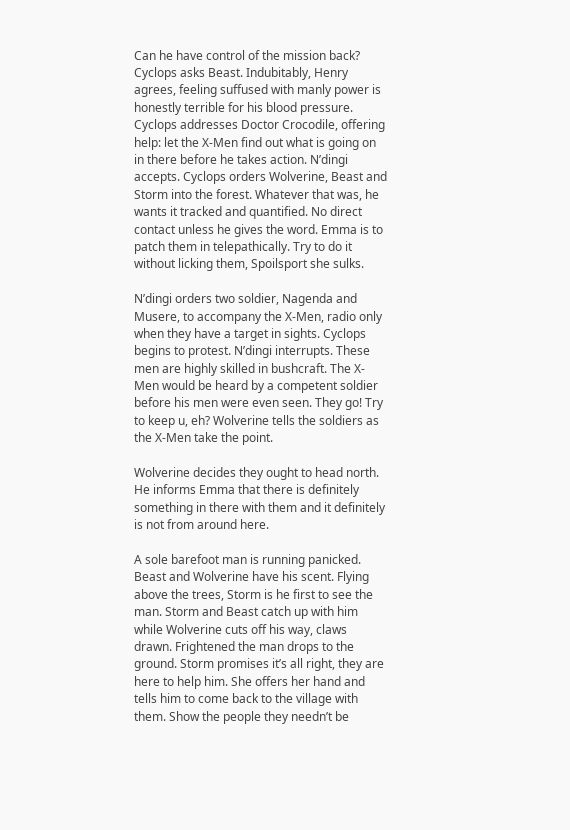Can he have control of the mission back? Cyclops asks Beast. Indubitably, Henry agrees, feeling suffused with manly power is honestly terrible for his blood pressure. Cyclops addresses Doctor Crocodile, offering help: let the X-Men find out what is going on in there before he takes action. N’dingi accepts. Cyclops orders Wolverine, Beast and Storm into the forest. Whatever that was, he wants it tracked and quantified. No direct contact unless he gives the word. Emma is to patch them in telepathically. Try to do it without licking them, Spoilsport she sulks.

N’dingi orders two soldier, Nagenda and Musere, to accompany the X-Men, radio only when they have a target in sights. Cyclops begins to protest. N’dingi interrupts. These men are highly skilled in bushcraft. The X-Men would be heard by a competent soldier before his men were even seen. They go! Try to keep u, eh? Wolverine tells the soldiers as the X-Men take the point.

Wolverine decides they ought to head north. He informs Emma that there is definitely something in there with them and it definitely is not from around here.

A sole barefoot man is running panicked. Beast and Wolverine have his scent. Flying above the trees, Storm is he first to see the man. Storm and Beast catch up with him while Wolverine cuts off his way, claws drawn. Frightened the man drops to the ground. Storm promises it’s all right, they are here to help him. She offers her hand and tells him to come back to the village with them. Show the people they needn’t be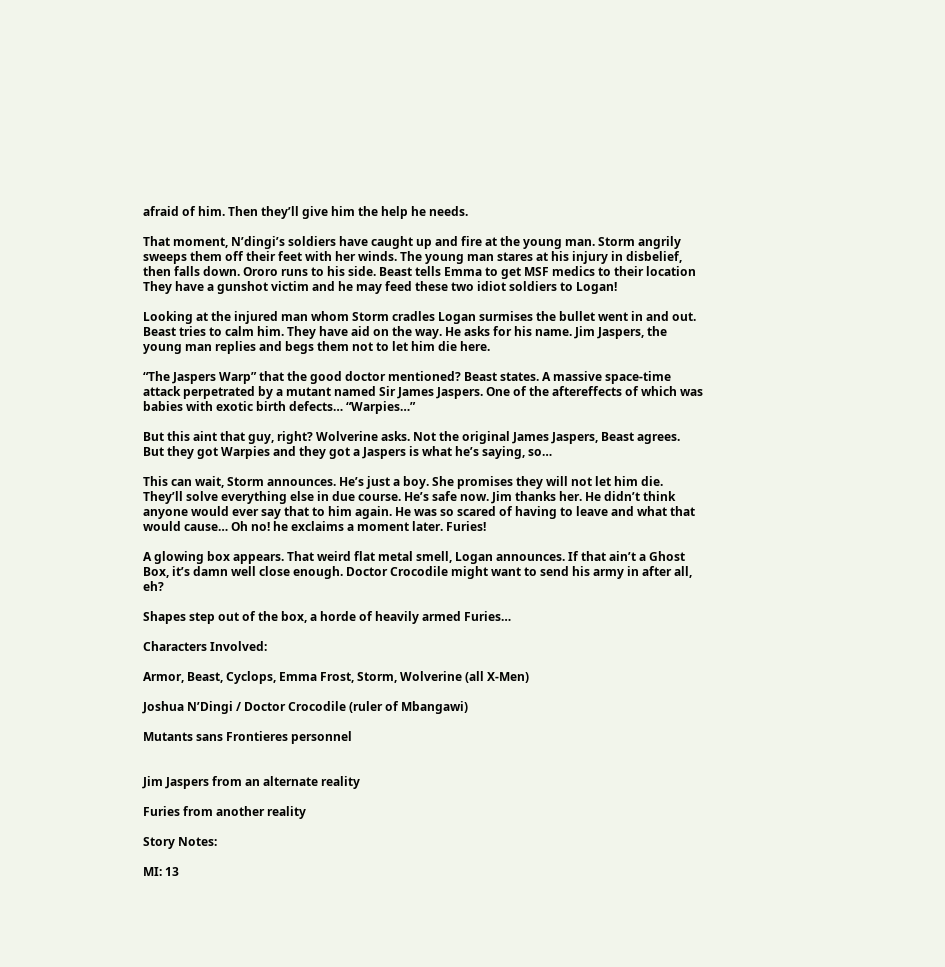afraid of him. Then they’ll give him the help he needs.

That moment, N’dingi’s soldiers have caught up and fire at the young man. Storm angrily sweeps them off their feet with her winds. The young man stares at his injury in disbelief, then falls down. Ororo runs to his side. Beast tells Emma to get MSF medics to their location They have a gunshot victim and he may feed these two idiot soldiers to Logan!

Looking at the injured man whom Storm cradles Logan surmises the bullet went in and out. Beast tries to calm him. They have aid on the way. He asks for his name. Jim Jaspers, the young man replies and begs them not to let him die here.

“The Jaspers Warp” that the good doctor mentioned? Beast states. A massive space-time attack perpetrated by a mutant named Sir James Jaspers. One of the aftereffects of which was babies with exotic birth defects… “Warpies…”

But this aint that guy, right? Wolverine asks. Not the original James Jaspers, Beast agrees. But they got Warpies and they got a Jaspers is what he’s saying, so…

This can wait, Storm announces. He’s just a boy. She promises they will not let him die. They’ll solve everything else in due course. He’s safe now. Jim thanks her. He didn’t think anyone would ever say that to him again. He was so scared of having to leave and what that would cause… Oh no! he exclaims a moment later. Furies!

A glowing box appears. That weird flat metal smell, Logan announces. If that ain’t a Ghost Box, it’s damn well close enough. Doctor Crocodile might want to send his army in after all, eh?

Shapes step out of the box, a horde of heavily armed Furies…

Characters Involved:

Armor, Beast, Cyclops, Emma Frost, Storm, Wolverine (all X-Men)

Joshua N’Dingi / Doctor Crocodile (ruler of Mbangawi)

Mutants sans Frontieres personnel


Jim Jaspers from an alternate reality

Furies from another reality

Story Notes:

MI: 13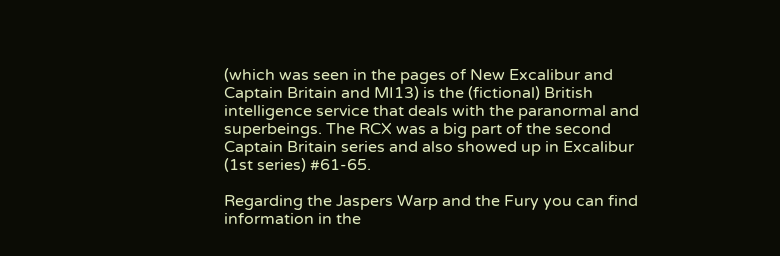(which was seen in the pages of New Excalibur and Captain Britain and MI13) is the (fictional) British intelligence service that deals with the paranormal and superbeings. The RCX was a big part of the second Captain Britain series and also showed up in Excalibur (1st series) #61-65.

Regarding the Jaspers Warp and the Fury you can find information in the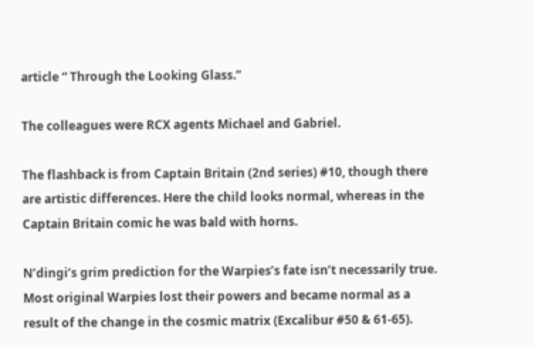article “ Through the Looking Glass.”

The colleagues were RCX agents Michael and Gabriel.

The flashback is from Captain Britain (2nd series) #10, though there are artistic differences. Here the child looks normal, whereas in the Captain Britain comic he was bald with horns.

N’dingi’s grim prediction for the Warpies’s fate isn’t necessarily true. Most original Warpies lost their powers and became normal as a result of the change in the cosmic matrix (Excalibur #50 & 61-65).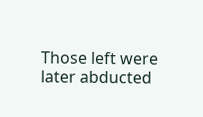Those left were later abducted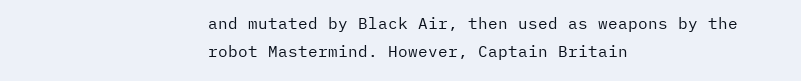and mutated by Black Air, then used as weapons by the robot Mastermind. However, Captain Britain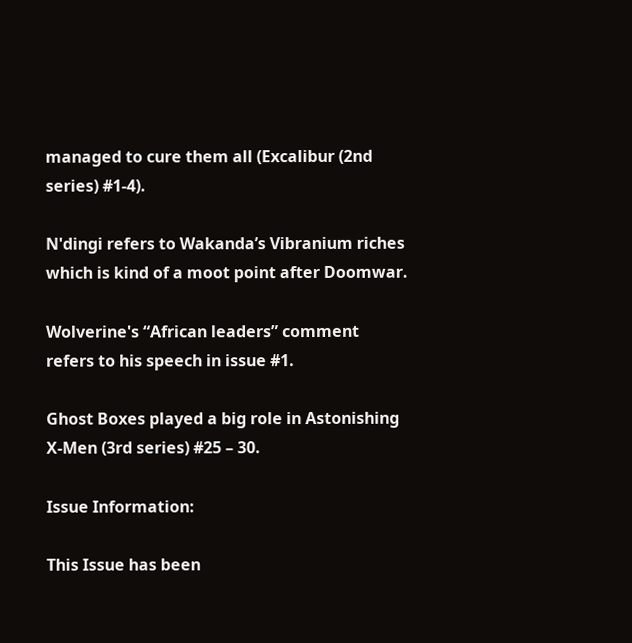managed to cure them all (Excalibur (2nd series) #1-4).

N'dingi refers to Wakanda’s Vibranium riches which is kind of a moot point after Doomwar.

Wolverine's “African leaders” comment refers to his speech in issue #1.

Ghost Boxes played a big role in Astonishing X-Men (3rd series) #25 – 30.

Issue Information:

This Issue has been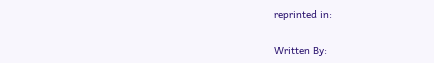reprinted in:

Written By: